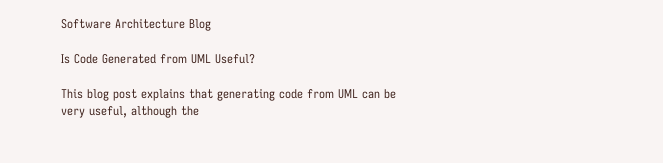Software Architecture Blog

Is Code Generated from UML Useful?

This blog post explains that generating code from UML can be very useful, although the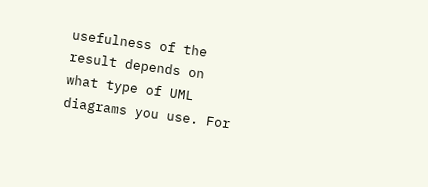usefulness of the result depends on what type of UML diagrams you use. For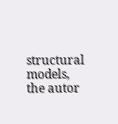structural models, the autor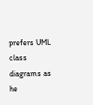prefers UML class diagrams as he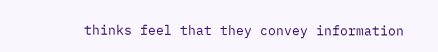thinks feel that they convey information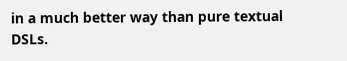in a much better way than pure textual DSLs.